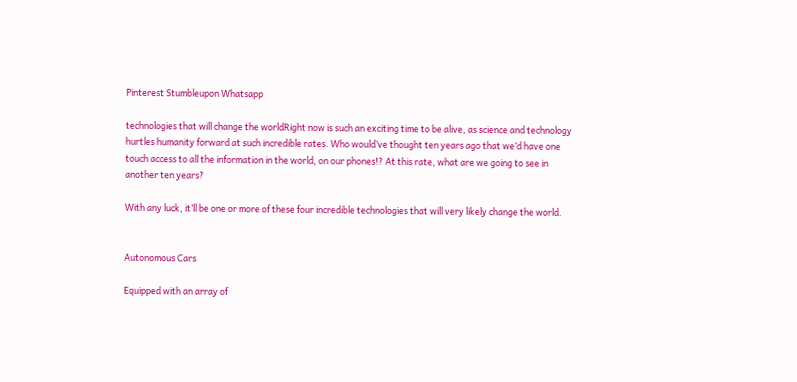Pinterest Stumbleupon Whatsapp

technologies that will change the worldRight now is such an exciting time to be alive, as science and technology hurtles humanity forward at such incredible rates. Who would’ve thought ten years ago that we’d have one touch access to all the information in the world, on our phones!? At this rate, what are we going to see in another ten years?

With any luck, it’ll be one or more of these four incredible technologies that will very likely change the world.


Autonomous Cars

Equipped with an array of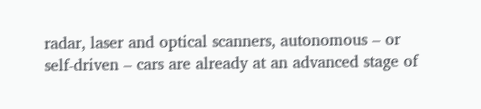radar, laser and optical scanners, autonomous – or self-driven – cars are already at an advanced stage of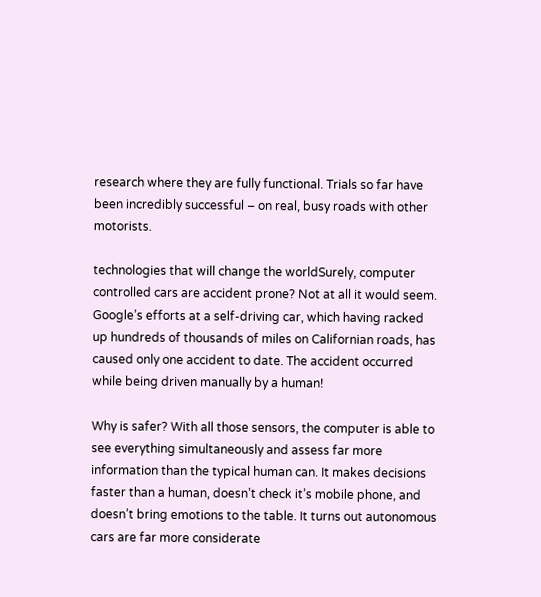research where they are fully functional. Trials so far have been incredibly successful – on real, busy roads with other motorists.

technologies that will change the worldSurely, computer controlled cars are accident prone? Not at all it would seem. Google’s efforts at a self-driving car, which having racked up hundreds of thousands of miles on Californian roads, has caused only one accident to date. The accident occurred while being driven manually by a human!

Why is safer? With all those sensors, the computer is able to see everything simultaneously and assess far more information than the typical human can. It makes decisions faster than a human, doesn’t check it’s mobile phone, and doesn’t bring emotions to the table. It turns out autonomous cars are far more considerate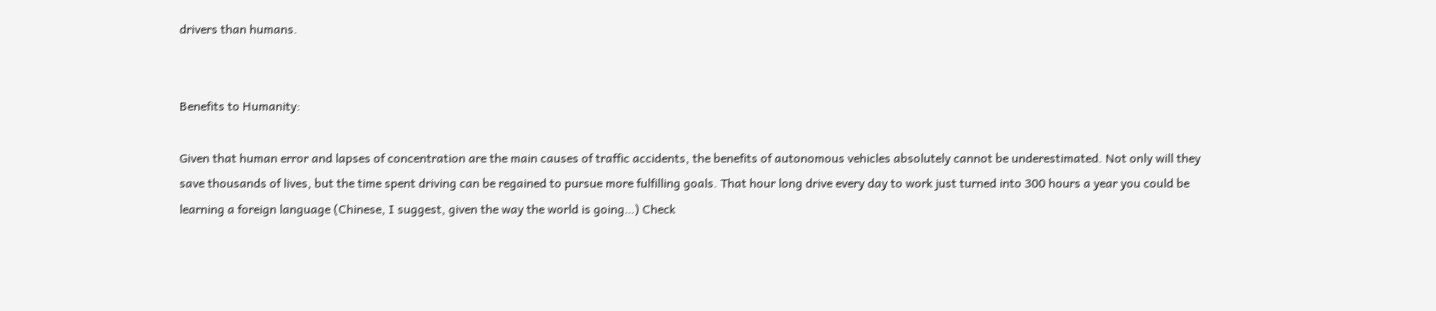drivers than humans.


Benefits to Humanity:

Given that human error and lapses of concentration are the main causes of traffic accidents, the benefits of autonomous vehicles absolutely cannot be underestimated. Not only will they save thousands of lives, but the time spent driving can be regained to pursue more fulfilling goals. That hour long drive every day to work just turned into 300 hours a year you could be learning a foreign language (Chinese, I suggest, given the way the world is going…) Check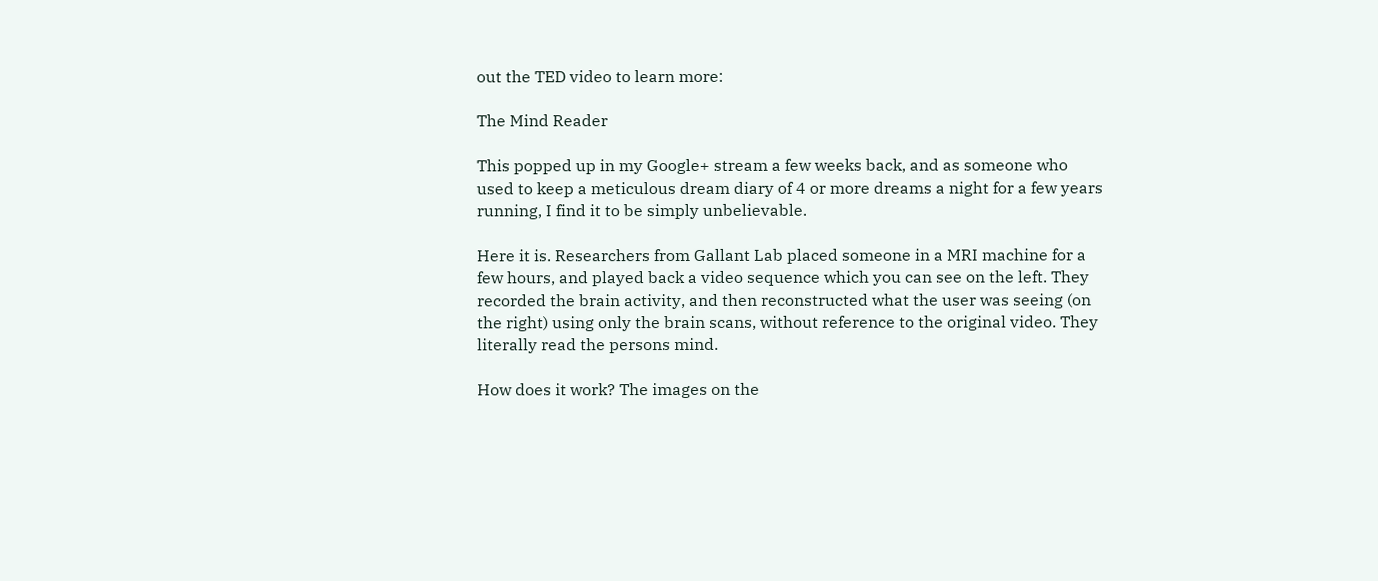out the TED video to learn more:

The Mind Reader

This popped up in my Google+ stream a few weeks back, and as someone who used to keep a meticulous dream diary of 4 or more dreams a night for a few years running, I find it to be simply unbelievable.

Here it is. Researchers from Gallant Lab placed someone in a MRI machine for a few hours, and played back a video sequence which you can see on the left. They recorded the brain activity, and then reconstructed what the user was seeing (on the right) using only the brain scans, without reference to the original video. They literally read the persons mind.

How does it work? The images on the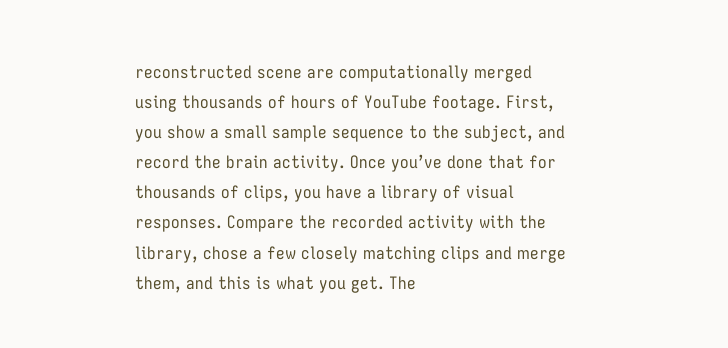reconstructed scene are computationally merged using thousands of hours of YouTube footage. First, you show a small sample sequence to the subject, and record the brain activity. Once you’ve done that for thousands of clips, you have a library of visual responses. Compare the recorded activity with the library, chose a few closely matching clips and merge them, and this is what you get. The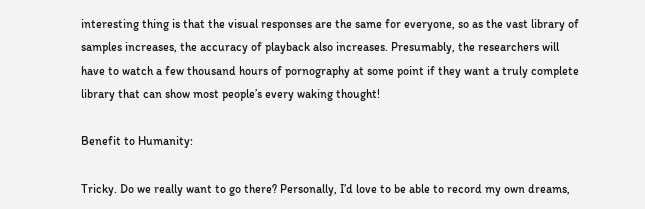interesting thing is that the visual responses are the same for everyone, so as the vast library of samples increases, the accuracy of playback also increases. Presumably, the researchers will have to watch a few thousand hours of pornography at some point if they want a truly complete library that can show most people’s every waking thought!

Benefit to Humanity:

Tricky. Do we really want to go there? Personally, I’d love to be able to record my own dreams,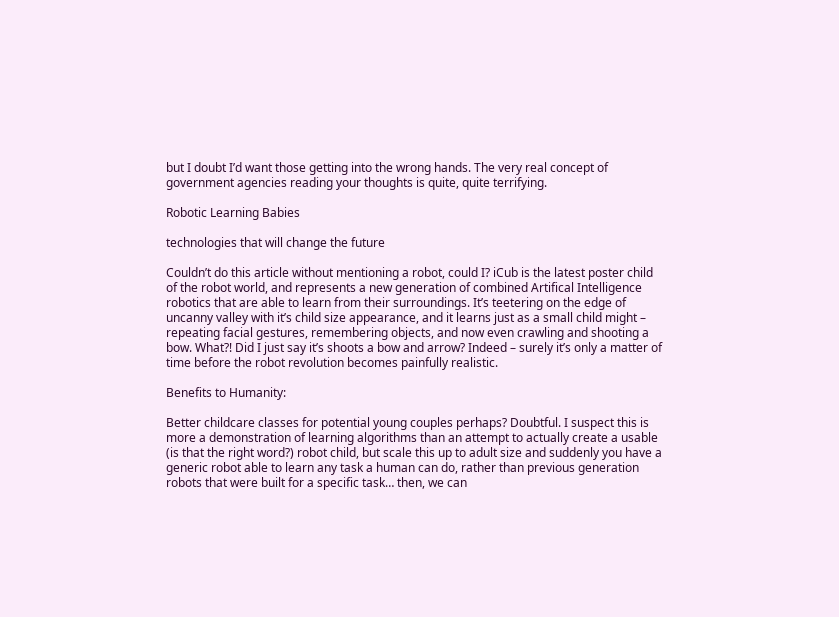but I doubt I’d want those getting into the wrong hands. The very real concept of government agencies reading your thoughts is quite, quite terrifying.

Robotic Learning Babies

technologies that will change the future

Couldn’t do this article without mentioning a robot, could I? iCub is the latest poster child of the robot world, and represents a new generation of combined Artifical Intelligence robotics that are able to learn from their surroundings. It’s teetering on the edge of uncanny valley with it’s child size appearance, and it learns just as a small child might – repeating facial gestures, remembering objects, and now even crawling and shooting a bow. What?! Did I just say it’s shoots a bow and arrow? Indeed – surely it’s only a matter of time before the robot revolution becomes painfully realistic.

Benefits to Humanity:

Better childcare classes for potential young couples perhaps? Doubtful. I suspect this is more a demonstration of learning algorithms than an attempt to actually create a usable (is that the right word?) robot child, but scale this up to adult size and suddenly you have a generic robot able to learn any task a human can do, rather than previous generation robots that were built for a specific task… then, we can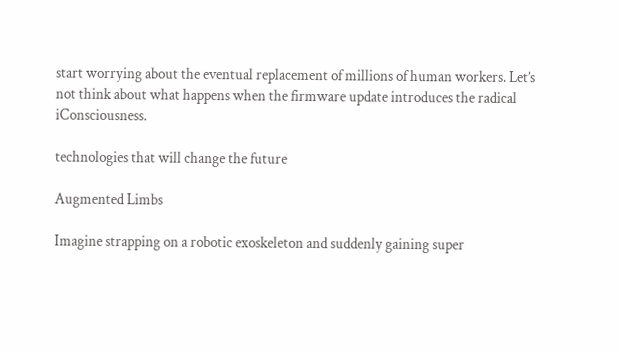start worrying about the eventual replacement of millions of human workers. Let’s not think about what happens when the firmware update introduces the radical iConsciousness.

technologies that will change the future

Augmented Limbs

Imagine strapping on a robotic exoskeleton and suddenly gaining super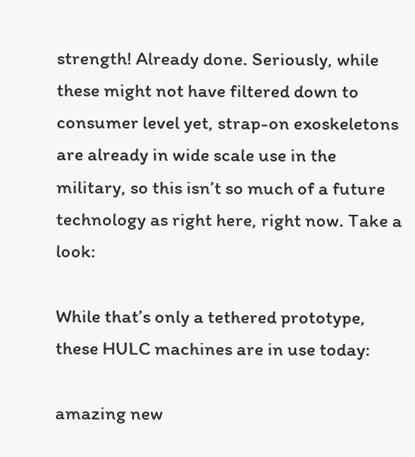strength! Already done. Seriously, while these might not have filtered down to consumer level yet, strap-on exoskeletons are already in wide scale use in the military, so this isn’t so much of a future technology as right here, right now. Take a look:

While that’s only a tethered prototype, these HULC machines are in use today:

amazing new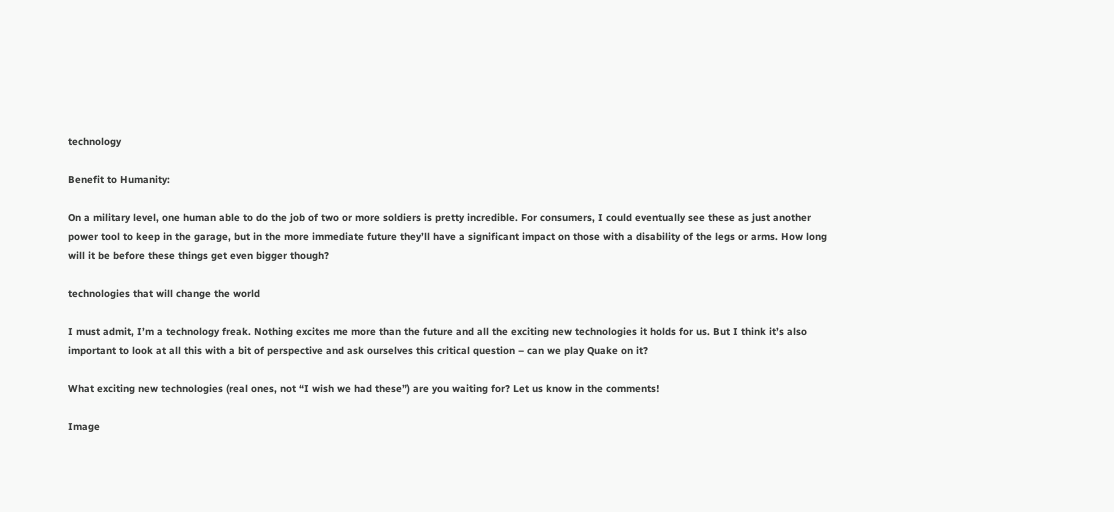technology

Benefit to Humanity:

On a military level, one human able to do the job of two or more soldiers is pretty incredible. For consumers, I could eventually see these as just another power tool to keep in the garage, but in the more immediate future they’ll have a significant impact on those with a disability of the legs or arms. How long will it be before these things get even bigger though?

technologies that will change the world

I must admit, I’m a technology freak. Nothing excites me more than the future and all the exciting new technologies it holds for us. But I think it’s also important to look at all this with a bit of perspective and ask ourselves this critical question – can we play Quake on it?

What exciting new technologies (real ones, not “I wish we had these”) are you waiting for? Let us know in the comments!

Image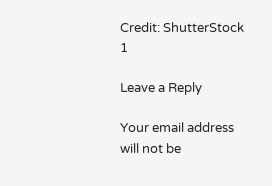Credit: ShutterStock 1

Leave a Reply

Your email address will not be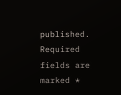published. Required fields are marked *